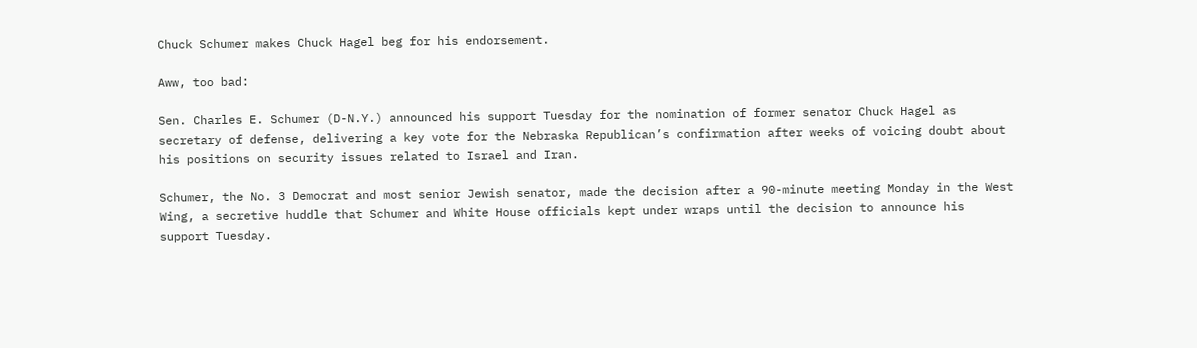Chuck Schumer makes Chuck Hagel beg for his endorsement.

Aww, too bad:

Sen. Charles E. Schumer (D-N.Y.) announced his support Tuesday for the nomination of former senator Chuck Hagel as secretary of defense, delivering a key vote for the Nebraska Republican’s confirmation after weeks of voicing doubt about his positions on security issues related to Israel and Iran.

Schumer, the No. 3 Democrat and most senior Jewish senator, made the decision after a 90-minute meeting Monday in the West Wing, a secretive huddle that Schumer and White House officials kept under wraps until the decision to announce his support Tuesday.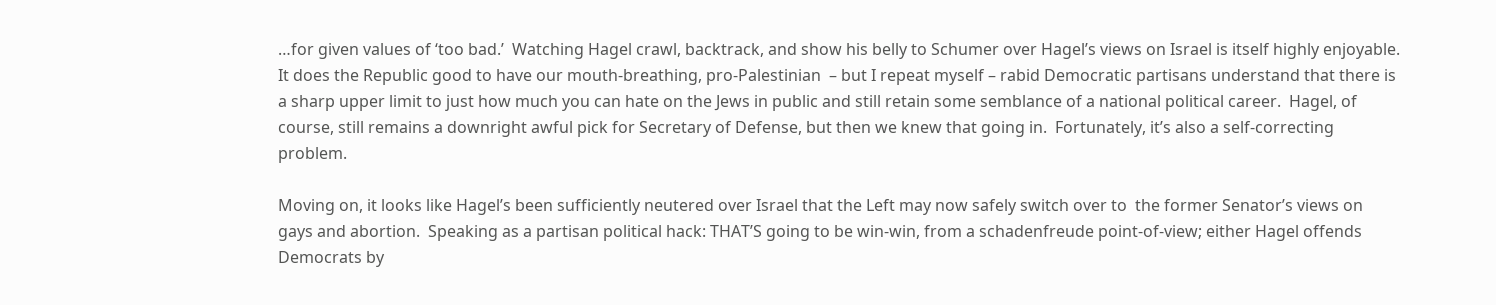…for given values of ‘too bad.’  Watching Hagel crawl, backtrack, and show his belly to Schumer over Hagel’s views on Israel is itself highly enjoyable.  It does the Republic good to have our mouth-breathing, pro-Palestinian  – but I repeat myself – rabid Democratic partisans understand that there is a sharp upper limit to just how much you can hate on the Jews in public and still retain some semblance of a national political career.  Hagel, of course, still remains a downright awful pick for Secretary of Defense, but then we knew that going in.  Fortunately, it’s also a self-correcting problem.

Moving on, it looks like Hagel’s been sufficiently neutered over Israel that the Left may now safely switch over to  the former Senator’s views on gays and abortion.  Speaking as a partisan political hack: THAT’S going to be win-win, from a schadenfreude point-of-view; either Hagel offends Democrats by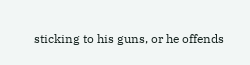sticking to his guns, or he offends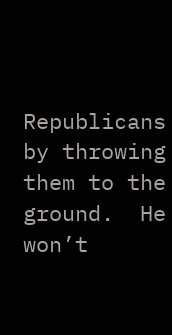Republicans by throwing them to the ground.  He won’t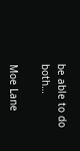be able to do both…

Moe Lane